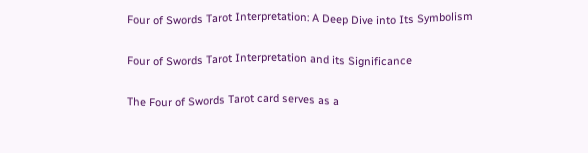Four of Swords Tarot Interpretation: A Deep Dive into Its Symbolism

Four of Swords Tarot Interpretation and its Significance

The Four of Swords Tarot card serves as a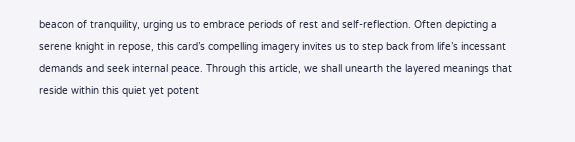beacon of tranquility, urging us to embrace periods of rest and self-reflection. Often depicting a serene knight in repose, this card’s compelling imagery invites us to step back from life’s incessant demands and seek internal peace. Through this article, we shall unearth the layered meanings that reside within this quiet yet potent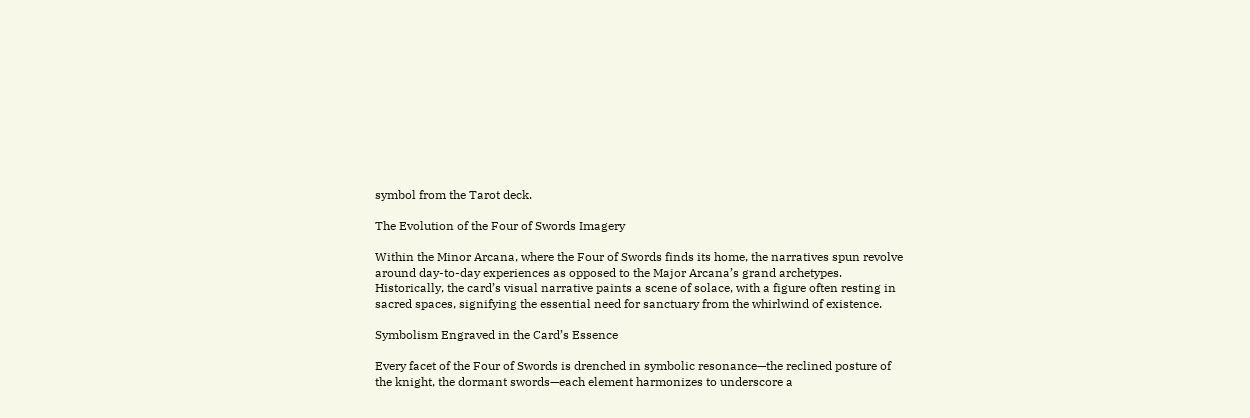symbol from the Tarot deck.

The Evolution of the Four of Swords Imagery

Within the Minor Arcana, where the Four of Swords finds its home, the narratives spun revolve around day-to-day experiences as opposed to the Major Arcana’s grand archetypes. Historically, the card’s visual narrative paints a scene of solace, with a figure often resting in sacred spaces, signifying the essential need for sanctuary from the whirlwind of existence.

Symbolism Engraved in the Card’s Essence

Every facet of the Four of Swords is drenched in symbolic resonance—the reclined posture of the knight, the dormant swords—each element harmonizes to underscore a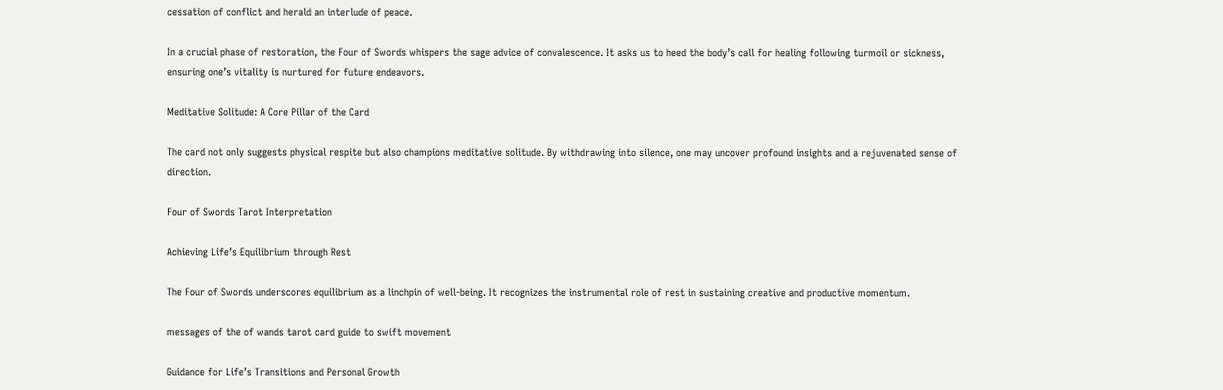cessation of conflict and herald an interlude of peace.

In a crucial phase of restoration, the Four of Swords whispers the sage advice of convalescence. It asks us to heed the body’s call for healing following turmoil or sickness, ensuring one’s vitality is nurtured for future endeavors.

Meditative Solitude: A Core Pillar of the Card

The card not only suggests physical respite but also champions meditative solitude. By withdrawing into silence, one may uncover profound insights and a rejuvenated sense of direction.

Four of Swords Tarot Interpretation

Achieving Life’s Equilibrium through Rest

The Four of Swords underscores equilibrium as a linchpin of well-being. It recognizes the instrumental role of rest in sustaining creative and productive momentum.

messages of the of wands tarot card guide to swift movement

Guidance for Life’s Transitions and Personal Growth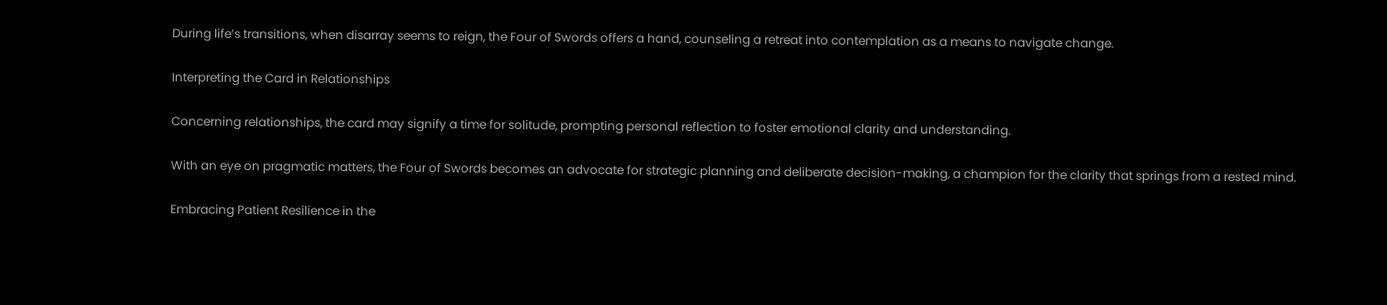During life’s transitions, when disarray seems to reign, the Four of Swords offers a hand, counseling a retreat into contemplation as a means to navigate change.

Interpreting the Card in Relationships

Concerning relationships, the card may signify a time for solitude, prompting personal reflection to foster emotional clarity and understanding.

With an eye on pragmatic matters, the Four of Swords becomes an advocate for strategic planning and deliberate decision-making, a champion for the clarity that springs from a rested mind.

Embracing Patient Resilience in the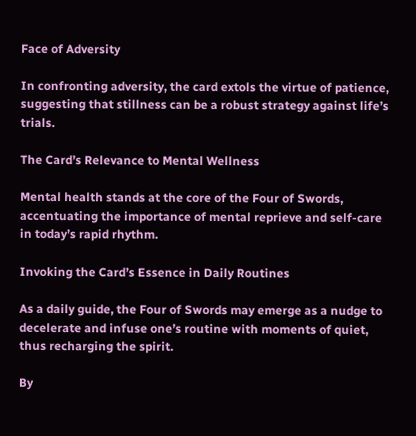Face of Adversity

In confronting adversity, the card extols the virtue of patience, suggesting that stillness can be a robust strategy against life’s trials.

The Card’s Relevance to Mental Wellness

Mental health stands at the core of the Four of Swords, accentuating the importance of mental reprieve and self-care in today’s rapid rhythm.

Invoking the Card’s Essence in Daily Routines

As a daily guide, the Four of Swords may emerge as a nudge to decelerate and infuse one’s routine with moments of quiet, thus recharging the spirit.

By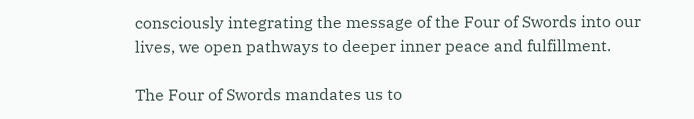consciously integrating the message of the Four of Swords into our lives, we open pathways to deeper inner peace and fulfillment.

The Four of Swords mandates us to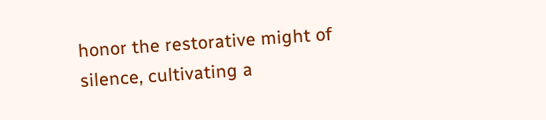honor the restorative might of silence, cultivating a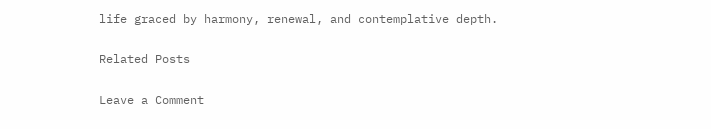life graced by harmony, renewal, and contemplative depth.

Related Posts

Leave a Comment